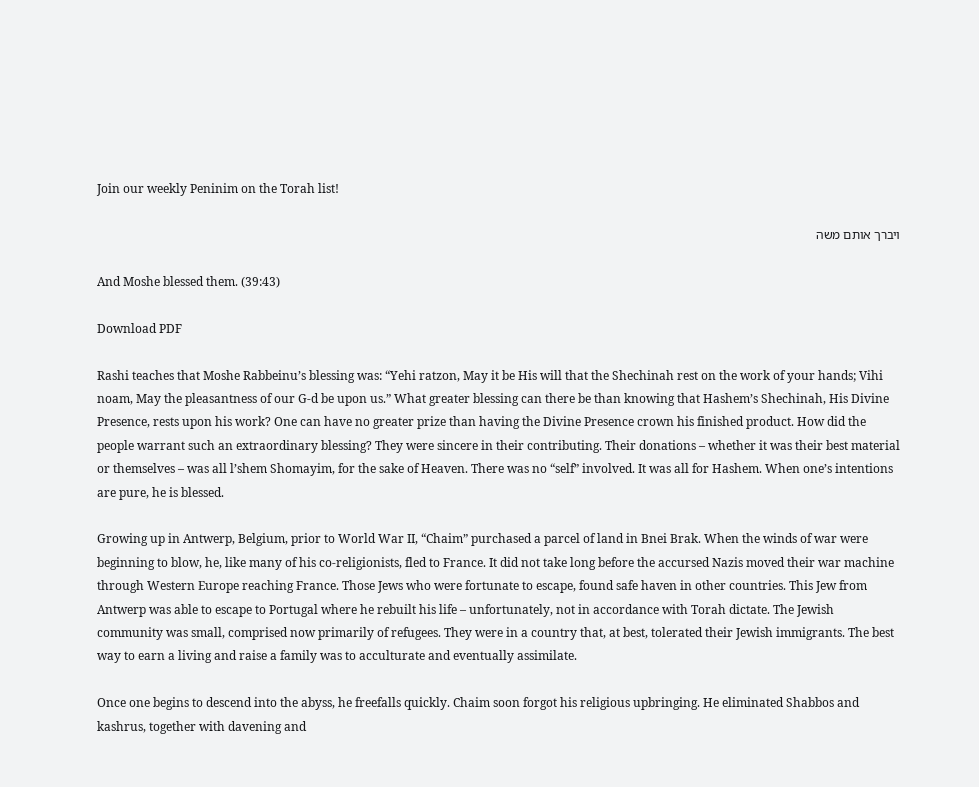Join our weekly Peninim on the Torah list!

ויברך אותם משה

And Moshe blessed them. (39:43)

Download PDF

Rashi teaches that Moshe Rabbeinu’s blessing was: “Yehi ratzon, May it be His will that the Shechinah rest on the work of your hands; Vihi noam, May the pleasantness of our G-d be upon us.” What greater blessing can there be than knowing that Hashem’s Shechinah, His Divine Presence, rests upon his work? One can have no greater prize than having the Divine Presence crown his finished product. How did the people warrant such an extraordinary blessing? They were sincere in their contributing. Their donations – whether it was their best material or themselves – was all l’shem Shomayim, for the sake of Heaven. There was no “self” involved. It was all for Hashem. When one’s intentions are pure, he is blessed.

Growing up in Antwerp, Belgium, prior to World War II, “Chaim” purchased a parcel of land in Bnei Brak. When the winds of war were beginning to blow, he, like many of his co-religionists, fled to France. It did not take long before the accursed Nazis moved their war machine through Western Europe reaching France. Those Jews who were fortunate to escape, found safe haven in other countries. This Jew from Antwerp was able to escape to Portugal where he rebuilt his life – unfortunately, not in accordance with Torah dictate. The Jewish community was small, comprised now primarily of refugees. They were in a country that, at best, tolerated their Jewish immigrants. The best way to earn a living and raise a family was to acculturate and eventually assimilate.

Once one begins to descend into the abyss, he freefalls quickly. Chaim soon forgot his religious upbringing. He eliminated Shabbos and kashrus, together with davening and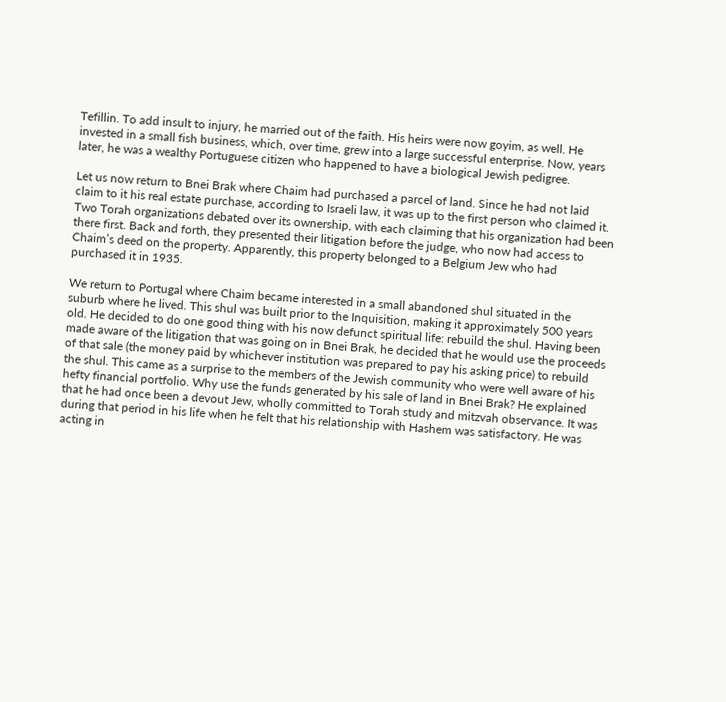Tefillin. To add insult to injury, he married out of the faith. His heirs were now goyim, as well. He invested in a small fish business, which, over time, grew into a large successful enterprise. Now, years later, he was a wealthy Portuguese citizen who happened to have a biological Jewish pedigree.

Let us now return to Bnei Brak where Chaim had purchased a parcel of land. Since he had not laid claim to it his real estate purchase, according to Israeli law, it was up to the first person who claimed it. Two Torah organizations debated over its ownership, with each claiming that his organization had been there first. Back and forth, they presented their litigation before the judge, who now had access to Chaim’s deed on the property. Apparently, this property belonged to a Belgium Jew who had purchased it in 1935.

We return to Portugal where Chaim became interested in a small abandoned shul situated in the suburb where he lived. This shul was built prior to the Inquisition, making it approximately 500 years old. He decided to do one good thing with his now defunct spiritual life: rebuild the shul. Having been made aware of the litigation that was going on in Bnei Brak, he decided that he would use the proceeds of that sale (the money paid by whichever institution was prepared to pay his asking price) to rebuild the shul. This came as a surprise to the members of the Jewish community who were well aware of his hefty financial portfolio. Why use the funds generated by his sale of land in Bnei Brak? He explained that he had once been a devout Jew, wholly committed to Torah study and mitzvah observance. It was during that period in his life when he felt that his relationship with Hashem was satisfactory. He was acting in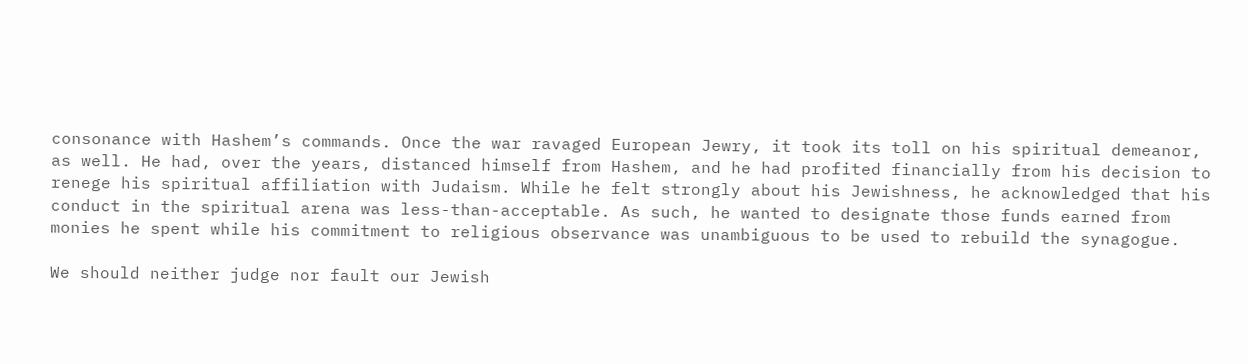consonance with Hashem’s commands. Once the war ravaged European Jewry, it took its toll on his spiritual demeanor, as well. He had, over the years, distanced himself from Hashem, and he had profited financially from his decision to renege his spiritual affiliation with Judaism. While he felt strongly about his Jewishness, he acknowledged that his conduct in the spiritual arena was less-than-acceptable. As such, he wanted to designate those funds earned from monies he spent while his commitment to religious observance was unambiguous to be used to rebuild the synagogue.

We should neither judge nor fault our Jewish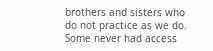brothers and sisters who do not practice as we do. Some never had access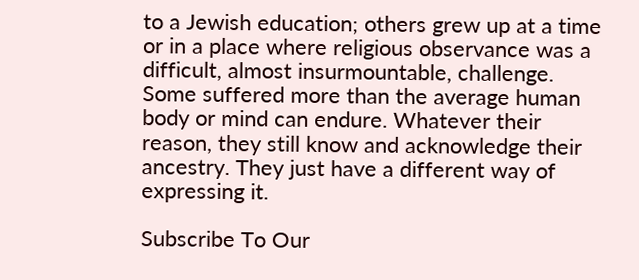to a Jewish education; others grew up at a time or in a place where religious observance was a difficult, almost insurmountable, challenge. Some suffered more than the average human body or mind can endure. Whatever their reason, they still know and acknowledge their ancestry. They just have a different way of expressing it.

Subscribe To Our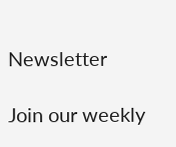Newsletter

Join our weekly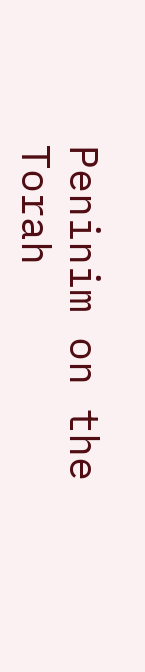Peninim on the Torah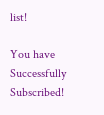list!

You have Successfully Subscribed!